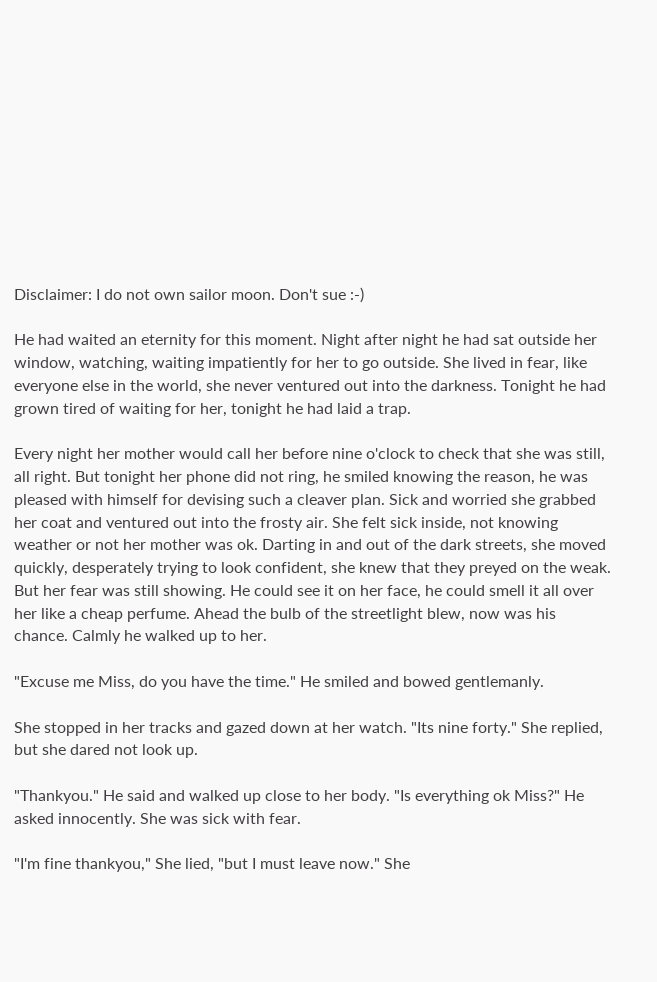Disclaimer: I do not own sailor moon. Don't sue :-)

He had waited an eternity for this moment. Night after night he had sat outside her window, watching, waiting impatiently for her to go outside. She lived in fear, like everyone else in the world, she never ventured out into the darkness. Tonight he had grown tired of waiting for her, tonight he had laid a trap.

Every night her mother would call her before nine o'clock to check that she was still, all right. But tonight her phone did not ring, he smiled knowing the reason, he was pleased with himself for devising such a cleaver plan. Sick and worried she grabbed her coat and ventured out into the frosty air. She felt sick inside, not knowing weather or not her mother was ok. Darting in and out of the dark streets, she moved quickly, desperately trying to look confident, she knew that they preyed on the weak. But her fear was still showing. He could see it on her face, he could smell it all over her like a cheap perfume. Ahead the bulb of the streetlight blew, now was his chance. Calmly he walked up to her.

"Excuse me Miss, do you have the time." He smiled and bowed gentlemanly.

She stopped in her tracks and gazed down at her watch. "Its nine forty." She replied, but she dared not look up.

"Thankyou." He said and walked up close to her body. "Is everything ok Miss?" He asked innocently. She was sick with fear.

"I'm fine thankyou," She lied, "but I must leave now." She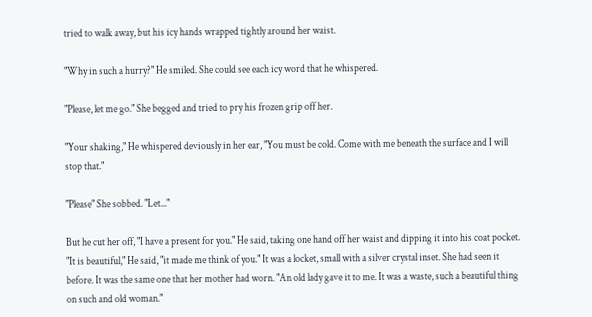tried to walk away, but his icy hands wrapped tightly around her waist.

"Why in such a hurry?" He smiled. She could see each icy word that he whispered.

"Please, let me go." She begged and tried to pry his frozen grip off her.

"Your shaking," He whispered deviously in her ear, "You must be cold. Come with me beneath the surface and I will stop that."

"Please" She sobbed. "Let..."

But he cut her off, "I have a present for you." He said, taking one hand off her waist and dipping it into his coat pocket. "It is beautiful," He said, "it made me think of you." It was a locket, small with a silver crystal inset. She had seen it before. It was the same one that her mother had worn. "An old lady gave it to me. It was a waste, such a beautiful thing on such and old woman."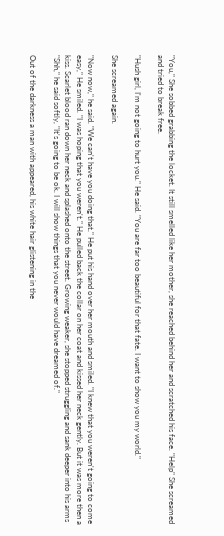"You," She sobbed grabbing the locket. It still smelled like her mother, she reached behind her and scratched his face. "Help" She screamed and tried to break free.

"Hush girl, I'm not going to hurt you." He said. "You are far too beautiful for that fate. I want to show you my world."

She screamed again.

"Now now," he said. "We can't have you doing that." He put his hand over her mouth and smiled. "I knew that you weren't going to come easy," He smiled. "I was hoping that you weren't." He pulled back the collar on her coat and kissed her neck gently. But it was more then a kiss. Scarlet blood ran down her neck and splashed onto the street. Growing weaker, she stopped struggling and sank deeper into his arms "Shh," he said softly, "It's going to be ok. I will show things that you never would have dreamed of."

Out of the darkness a man with appeared, his white hair glistening in the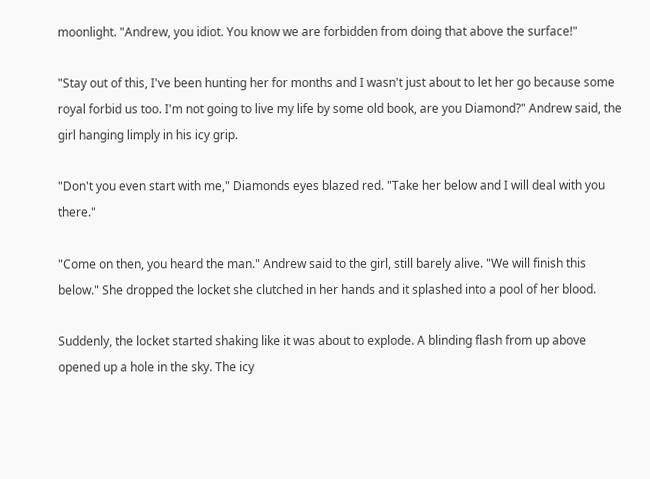moonlight. "Andrew, you idiot. You know we are forbidden from doing that above the surface!"

"Stay out of this, I've been hunting her for months and I wasn't just about to let her go because some royal forbid us too. I'm not going to live my life by some old book, are you Diamond?" Andrew said, the girl hanging limply in his icy grip.

"Don't you even start with me," Diamonds eyes blazed red. "Take her below and I will deal with you there."

"Come on then, you heard the man." Andrew said to the girl, still barely alive. "We will finish this below." She dropped the locket she clutched in her hands and it splashed into a pool of her blood.

Suddenly, the locket started shaking like it was about to explode. A blinding flash from up above opened up a hole in the sky. The icy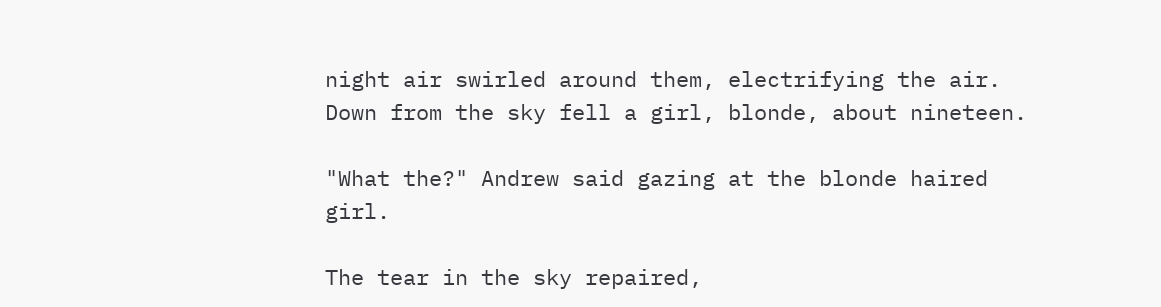night air swirled around them, electrifying the air. Down from the sky fell a girl, blonde, about nineteen.

"What the?" Andrew said gazing at the blonde haired girl.

The tear in the sky repaired,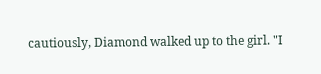cautiously, Diamond walked up to the girl. "I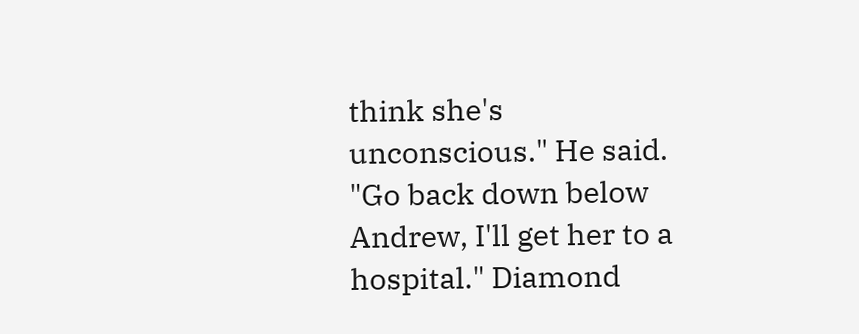think she's unconscious." He said. "Go back down below Andrew, I'll get her to a hospital." Diamond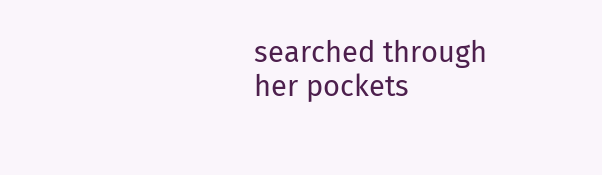searched through her pockets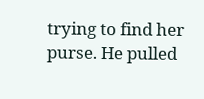trying to find her purse. He pulled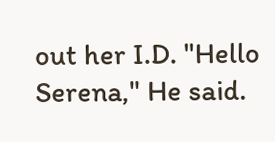out her I.D. "Hello Serena," He said.